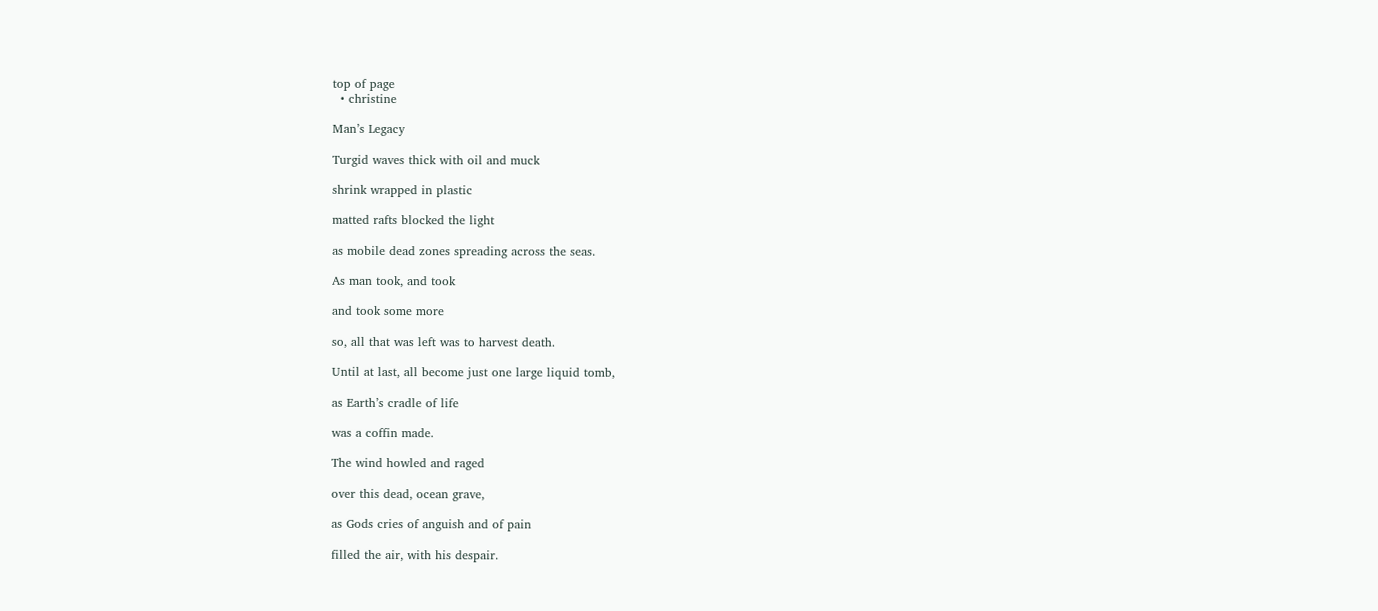top of page
  • christine

Man’s Legacy

Turgid waves thick with oil and muck

shrink wrapped in plastic

matted rafts blocked the light

as mobile dead zones spreading across the seas.

As man took, and took

and took some more

so, all that was left was to harvest death.

Until at last, all become just one large liquid tomb,

as Earth’s cradle of life

was a coffin made.

The wind howled and raged

over this dead, ocean grave,

as Gods cries of anguish and of pain

filled the air, with his despair.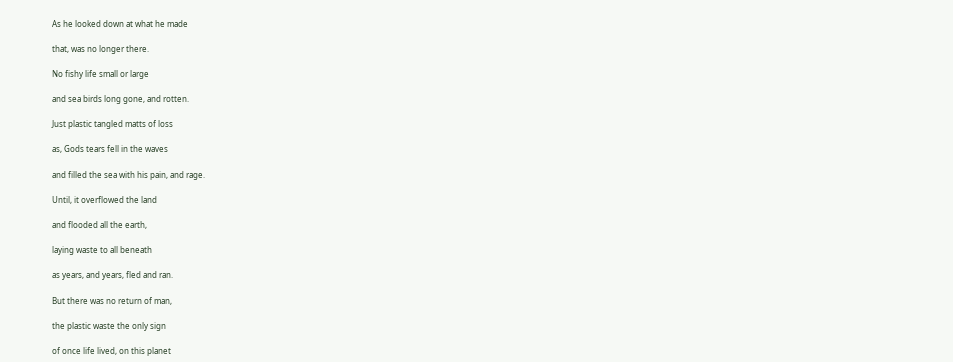As he looked down at what he made

that, was no longer there.

No fishy life small or large

and sea birds long gone, and rotten.

Just plastic tangled matts of loss

as, Gods tears fell in the waves

and filled the sea with his pain, and rage.

Until, it overflowed the land

and flooded all the earth,

laying waste to all beneath

as years, and years, fled and ran.

But there was no return of man,

the plastic waste the only sign

of once life lived, on this planet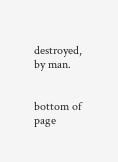destroyed, by man.


bottom of page